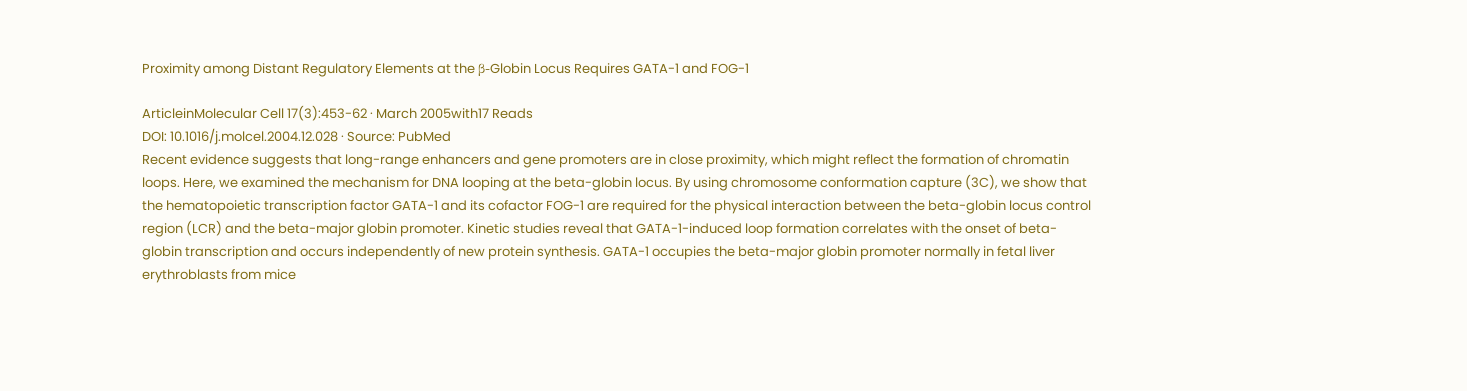Proximity among Distant Regulatory Elements at the β-Globin Locus Requires GATA-1 and FOG-1

ArticleinMolecular Cell 17(3):453-62 · March 2005with17 Reads
DOI: 10.1016/j.molcel.2004.12.028 · Source: PubMed
Recent evidence suggests that long-range enhancers and gene promoters are in close proximity, which might reflect the formation of chromatin loops. Here, we examined the mechanism for DNA looping at the beta-globin locus. By using chromosome conformation capture (3C), we show that the hematopoietic transcription factor GATA-1 and its cofactor FOG-1 are required for the physical interaction between the beta-globin locus control region (LCR) and the beta-major globin promoter. Kinetic studies reveal that GATA-1-induced loop formation correlates with the onset of beta-globin transcription and occurs independently of new protein synthesis. GATA-1 occupies the beta-major globin promoter normally in fetal liver erythroblasts from mice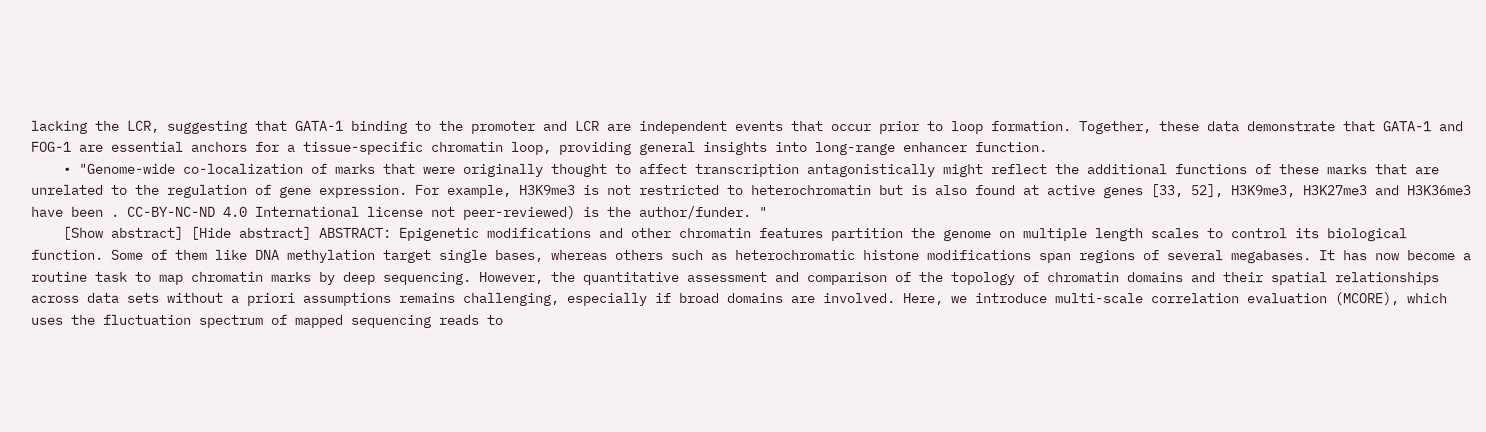lacking the LCR, suggesting that GATA-1 binding to the promoter and LCR are independent events that occur prior to loop formation. Together, these data demonstrate that GATA-1 and FOG-1 are essential anchors for a tissue-specific chromatin loop, providing general insights into long-range enhancer function.
    • "Genome-wide co-localization of marks that were originally thought to affect transcription antagonistically might reflect the additional functions of these marks that are unrelated to the regulation of gene expression. For example, H3K9me3 is not restricted to heterochromatin but is also found at active genes [33, 52], H3K9me3, H3K27me3 and H3K36me3 have been . CC-BY-NC-ND 4.0 International license not peer-reviewed) is the author/funder. "
    [Show abstract] [Hide abstract] ABSTRACT: Epigenetic modifications and other chromatin features partition the genome on multiple length scales to control its biological function. Some of them like DNA methylation target single bases, whereas others such as heterochromatic histone modifications span regions of several megabases. It has now become a routine task to map chromatin marks by deep sequencing. However, the quantitative assessment and comparison of the topology of chromatin domains and their spatial relationships across data sets without a priori assumptions remains challenging, especially if broad domains are involved. Here, we introduce multi-scale correlation evaluation (MCORE), which uses the fluctuation spectrum of mapped sequencing reads to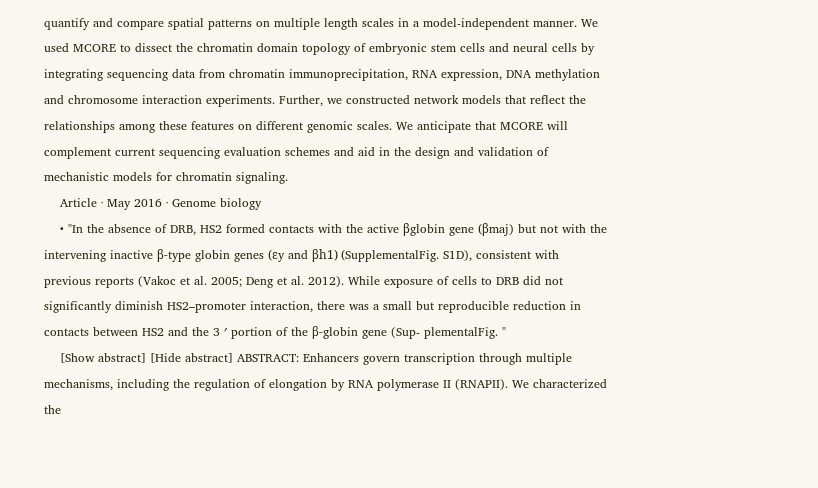quantify and compare spatial patterns on multiple length scales in a model-independent manner. We used MCORE to dissect the chromatin domain topology of embryonic stem cells and neural cells by integrating sequencing data from chromatin immunoprecipitation, RNA expression, DNA methylation and chromosome interaction experiments. Further, we constructed network models that reflect the relationships among these features on different genomic scales. We anticipate that MCORE will complement current sequencing evaluation schemes and aid in the design and validation of mechanistic models for chromatin signaling.
    Article · May 2016 · Genome biology
    • "In the absence of DRB, HS2 formed contacts with the active βglobin gene (βmaj) but not with the intervening inactive β-type globin genes (εy and βh1) (SupplementalFig. S1D), consistent with previous reports (Vakoc et al. 2005; Deng et al. 2012). While exposure of cells to DRB did not significantly diminish HS2–promoter interaction, there was a small but reproducible reduction in contacts between HS2 and the 3 ′ portion of the β-globin gene (Sup- plementalFig. "
    [Show abstract] [Hide abstract] ABSTRACT: Enhancers govern transcription through multiple mechanisms, including the regulation of elongation by RNA polymerase II (RNAPII). We characterized the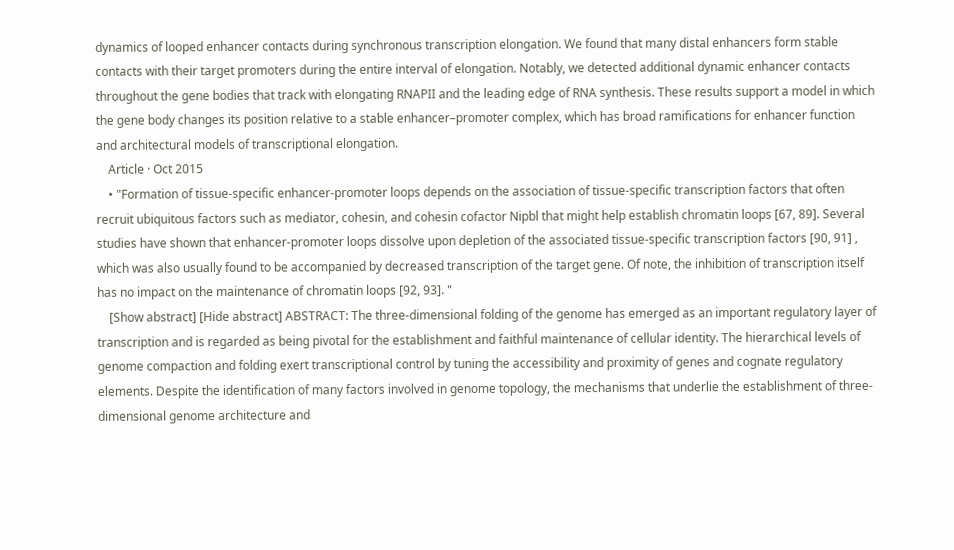dynamics of looped enhancer contacts during synchronous transcription elongation. We found that many distal enhancers form stable contacts with their target promoters during the entire interval of elongation. Notably, we detected additional dynamic enhancer contacts throughout the gene bodies that track with elongating RNAPII and the leading edge of RNA synthesis. These results support a model in which the gene body changes its position relative to a stable enhancer–promoter complex, which has broad ramifications for enhancer function and architectural models of transcriptional elongation.
    Article · Oct 2015
    • "Formation of tissue-specific enhancer-promoter loops depends on the association of tissue-specific transcription factors that often recruit ubiquitous factors such as mediator, cohesin, and cohesin cofactor Nipbl that might help establish chromatin loops [67, 89]. Several studies have shown that enhancer-promoter loops dissolve upon depletion of the associated tissue-specific transcription factors [90, 91] , which was also usually found to be accompanied by decreased transcription of the target gene. Of note, the inhibition of transcription itself has no impact on the maintenance of chromatin loops [92, 93]. "
    [Show abstract] [Hide abstract] ABSTRACT: The three-dimensional folding of the genome has emerged as an important regulatory layer of transcription and is regarded as being pivotal for the establishment and faithful maintenance of cellular identity. The hierarchical levels of genome compaction and folding exert transcriptional control by tuning the accessibility and proximity of genes and cognate regulatory elements. Despite the identification of many factors involved in genome topology, the mechanisms that underlie the establishment of three-dimensional genome architecture and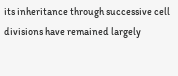its inheritance through successive cell divisions have remained largely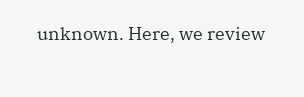unknown. Here, we review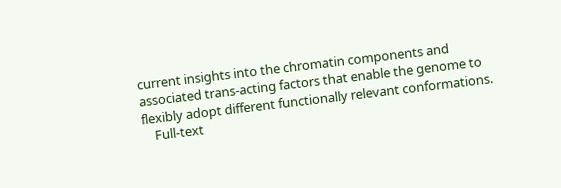current insights into the chromatin components and associated trans-acting factors that enable the genome to flexibly adopt different functionally relevant conformations.
    Full-text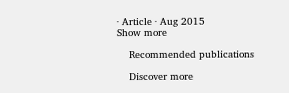· Article · Aug 2015
Show more

    Recommended publications

    Discover more